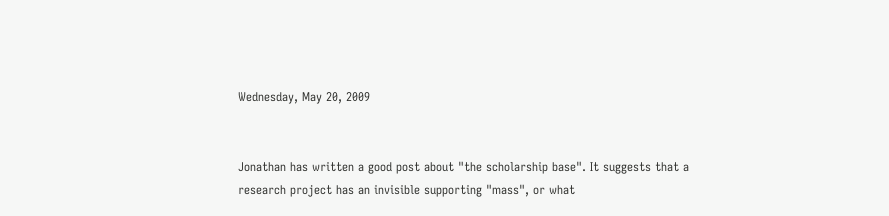Wednesday, May 20, 2009


Jonathan has written a good post about "the scholarship base". It suggests that a research project has an invisible supporting "mass", or what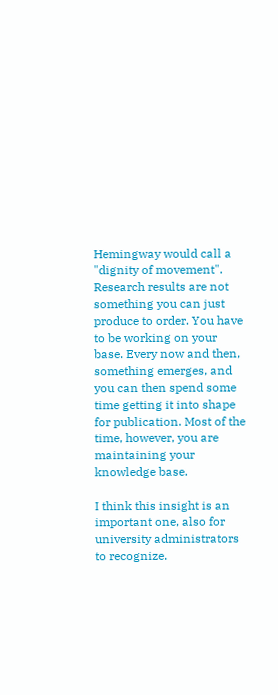Hemingway would call a "dignity of movement". Research results are not something you can just produce to order. You have to be working on your base. Every now and then, something emerges, and you can then spend some time getting it into shape for publication. Most of the time, however, you are maintaining your knowledge base.

I think this insight is an important one, also for university administrators to recognize.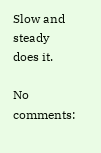Slow and steady does it.

No comments: